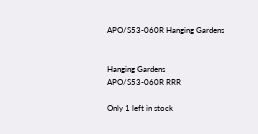APO/S53-060R Hanging Gardens


Hanging Gardens
APO/S53-060R RRR

Only 1 left in stock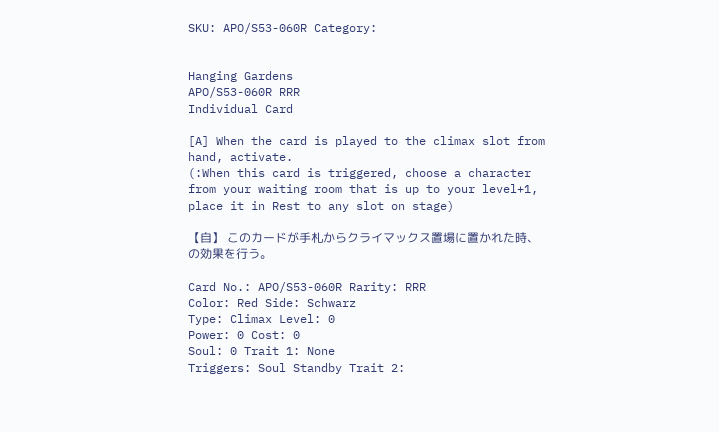SKU: APO/S53-060R Category:


Hanging Gardens
APO/S53-060R RRR
Individual Card

[A] When the card is played to the climax slot from hand, activate.
(:When this card is triggered, choose a character from your waiting room that is up to your level+1, place it in Rest to any slot on stage)

【自】 このカードが手札からクライマックス置場に置かれた時、の効果を行う。

Card No.: APO/S53-060R Rarity: RRR
Color: Red Side: Schwarz
Type: Climax Level: 0
Power: 0 Cost: 0
Soul: 0 Trait 1: None
Triggers: Soul Standby Trait 2: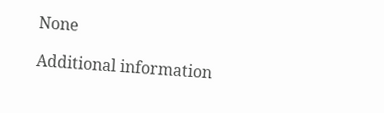None

Additional information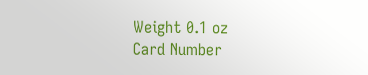Weight 0.1 oz
Card Number